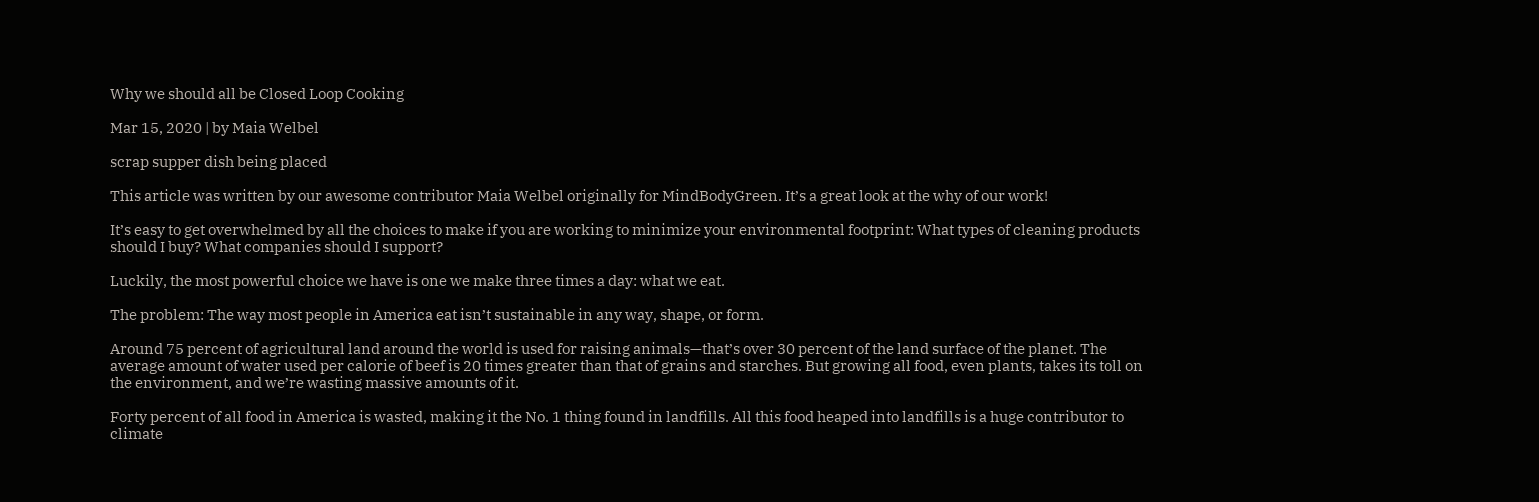Why we should all be Closed Loop Cooking

Mar 15, 2020 | by Maia Welbel

scrap supper dish being placed

This article was written by our awesome contributor Maia Welbel originally for MindBodyGreen. It’s a great look at the why of our work!

It’s easy to get overwhelmed by all the choices to make if you are working to minimize your environmental footprint: What types of cleaning products should I buy? What companies should I support?

Luckily, the most powerful choice we have is one we make three times a day: what we eat.

The problem: The way most people in America eat isn’t sustainable in any way, shape, or form.

Around 75 percent of agricultural land around the world is used for raising animals—that’s over 30 percent of the land surface of the planet. The average amount of water used per calorie of beef is 20 times greater than that of grains and starches. But growing all food, even plants, takes its toll on the environment, and we’re wasting massive amounts of it.

Forty percent of all food in America is wasted, making it the No. 1 thing found in landfills. All this food heaped into landfills is a huge contributor to climate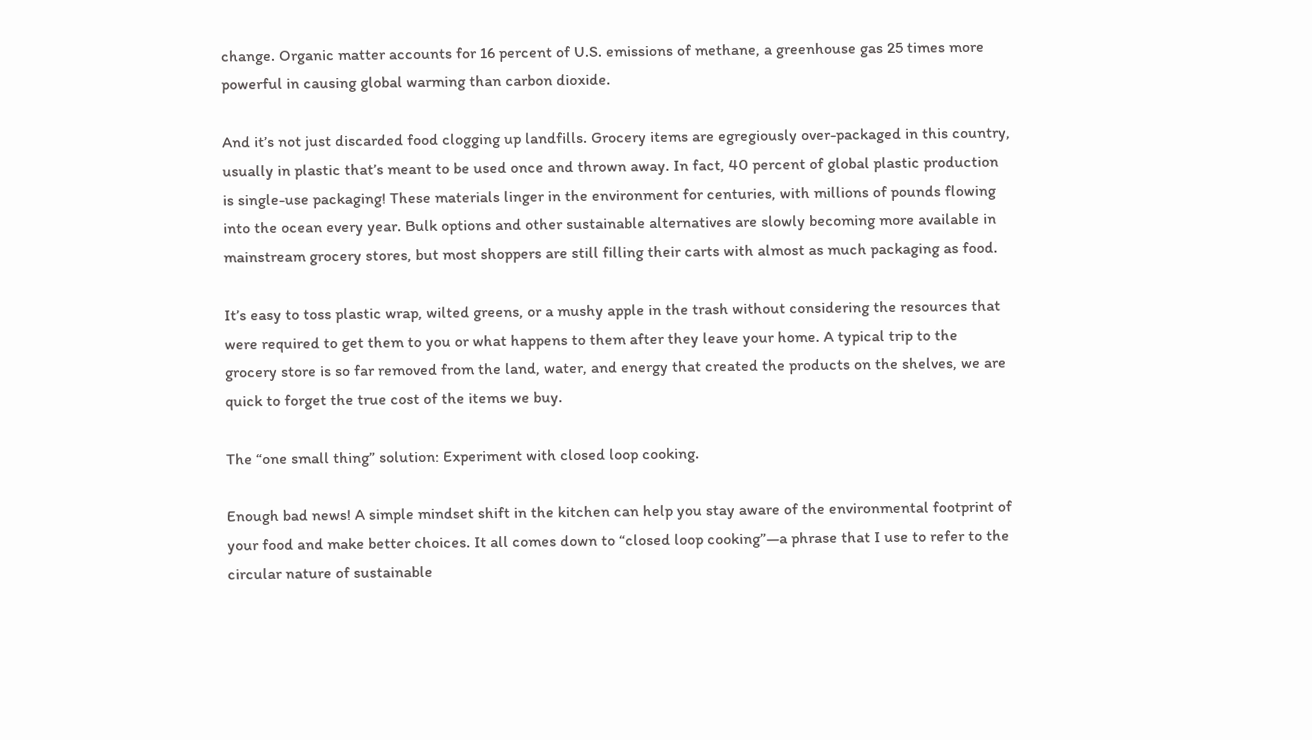change. Organic matter accounts for 16 percent of U.S. emissions of methane, a greenhouse gas 25 times more powerful in causing global warming than carbon dioxide.

And it’s not just discarded food clogging up landfills. Grocery items are egregiously over-packaged in this country, usually in plastic that’s meant to be used once and thrown away. In fact, 40 percent of global plastic production is single-use packaging! These materials linger in the environment for centuries, with millions of pounds flowing into the ocean every year. Bulk options and other sustainable alternatives are slowly becoming more available in mainstream grocery stores, but most shoppers are still filling their carts with almost as much packaging as food.

It’s easy to toss plastic wrap, wilted greens, or a mushy apple in the trash without considering the resources that were required to get them to you or what happens to them after they leave your home. A typical trip to the grocery store is so far removed from the land, water, and energy that created the products on the shelves, we are quick to forget the true cost of the items we buy.

The “one small thing” solution: Experiment with closed loop cooking.

Enough bad news! A simple mindset shift in the kitchen can help you stay aware of the environmental footprint of your food and make better choices. It all comes down to “closed loop cooking”—a phrase that I use to refer to the circular nature of sustainable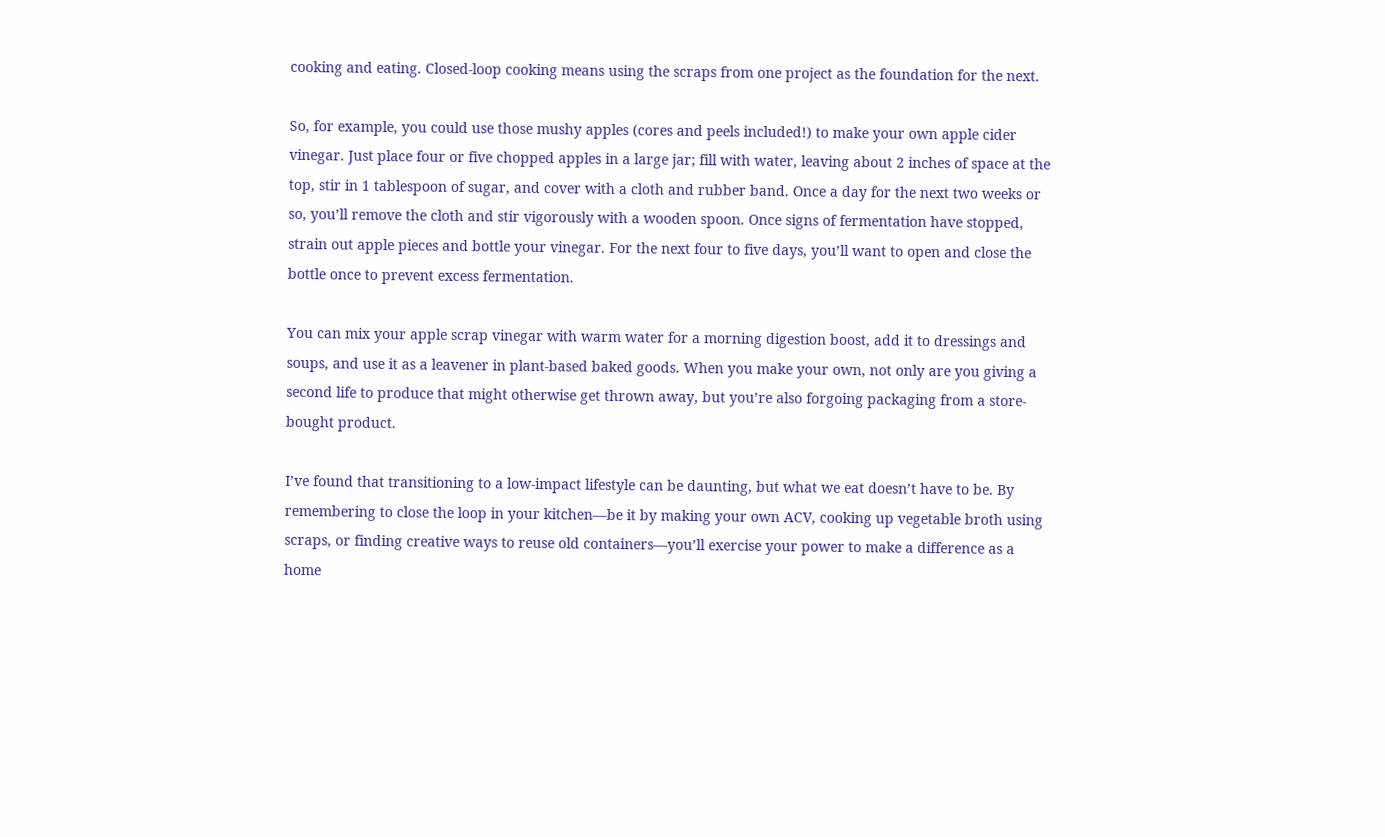cooking and eating. Closed-loop cooking means using the scraps from one project as the foundation for the next.

So, for example, you could use those mushy apples (cores and peels included!) to make your own apple cider vinegar. Just place four or five chopped apples in a large jar; fill with water, leaving about 2 inches of space at the top, stir in 1 tablespoon of sugar, and cover with a cloth and rubber band. Once a day for the next two weeks or so, you’ll remove the cloth and stir vigorously with a wooden spoon. Once signs of fermentation have stopped, strain out apple pieces and bottle your vinegar. For the next four to five days, you’ll want to open and close the bottle once to prevent excess fermentation.

You can mix your apple scrap vinegar with warm water for a morning digestion boost, add it to dressings and soups, and use it as a leavener in plant-based baked goods. When you make your own, not only are you giving a second life to produce that might otherwise get thrown away, but you’re also forgoing packaging from a store-bought product.

I’ve found that transitioning to a low-impact lifestyle can be daunting, but what we eat doesn’t have to be. By remembering to close the loop in your kitchen—be it by making your own ACV, cooking up vegetable broth using scraps, or finding creative ways to reuse old containers—you’ll exercise your power to make a difference as a home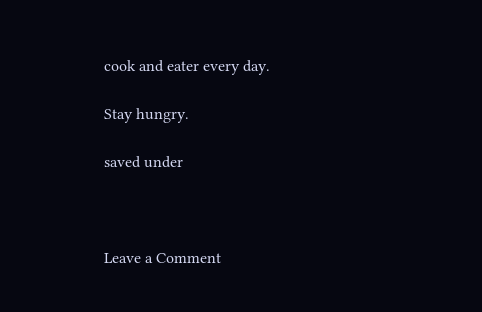cook and eater every day.

Stay hungry.

saved under



Leave a Comment